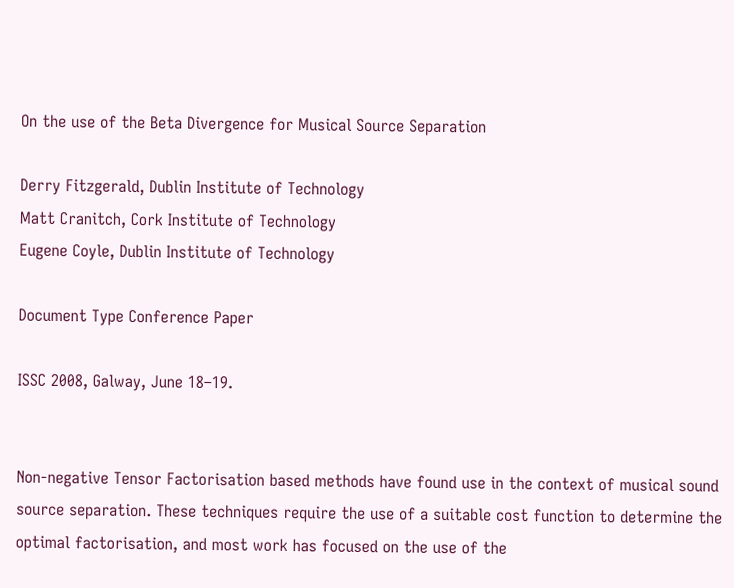On the use of the Beta Divergence for Musical Source Separation

Derry Fitzgerald, Dublin Institute of Technology
Matt Cranitch, Cork Institute of Technology
Eugene Coyle, Dublin Institute of Technology

Document Type Conference Paper

ISSC 2008, Galway, June 18–19.


Non-negative Tensor Factorisation based methods have found use in the context of musical sound source separation. These techniques require the use of a suitable cost function to determine the optimal factorisation, and most work has focused on the use of the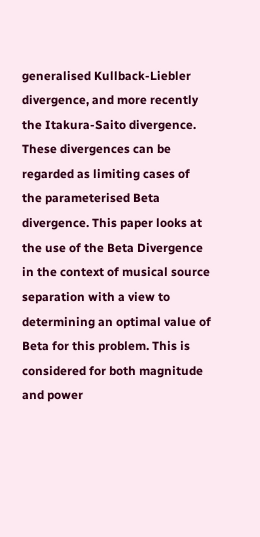generalised Kullback-Liebler divergence, and more recently the Itakura-Saito divergence. These divergences can be regarded as limiting cases of the parameterised Beta divergence. This paper looks at the use of the Beta Divergence in the context of musical source separation with a view to determining an optimal value of Beta for this problem. This is considered for both magnitude and power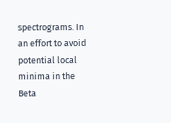spectrograms. In an effort to avoid potential local minima in the Beta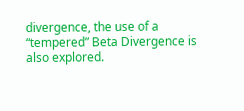divergence, the use of a “tempered” Beta Divergence is also explored.